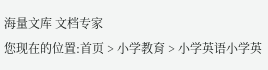海量文库 文档专家
您现在的位置:首页 > 小学教育 > 小学英语小学英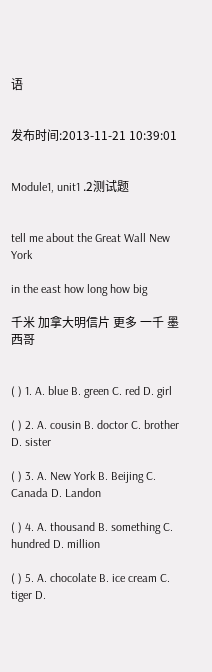语


发布时间:2013-11-21 10:39:01


Module1, unit1 .2测试题


tell me about the Great Wall New York

in the east how long how big

千米 加拿大明信片 更多 一千 墨西哥


( ) 1. A. blue B. green C. red D. girl

( ) 2. A. cousin B. doctor C. brother D. sister

( ) 3. A. New York B. Beijing C. Canada D. Landon

( ) 4. A. thousand B. something C. hundred D. million

( ) 5. A. chocolate B. ice cream C. tiger D.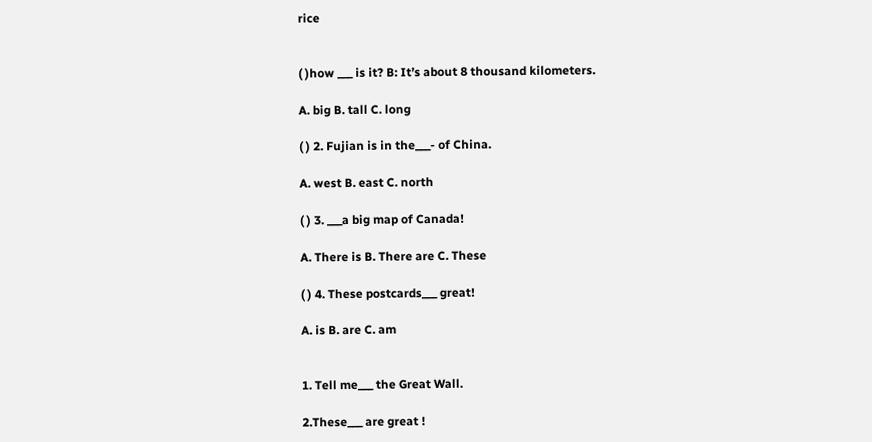rice


( )how ___ is it? B: It’s about 8 thousand kilometers.

A. big B. tall C. long

( ) 2. Fujian is in the___- of China.

A. west B. east C. north

( ) 3. ___a big map of Canada!

A. There is B. There are C. These

( ) 4. These postcards___ great!

A. is B. are C. am


1. Tell me___ the Great Wall.

2.These___ are great !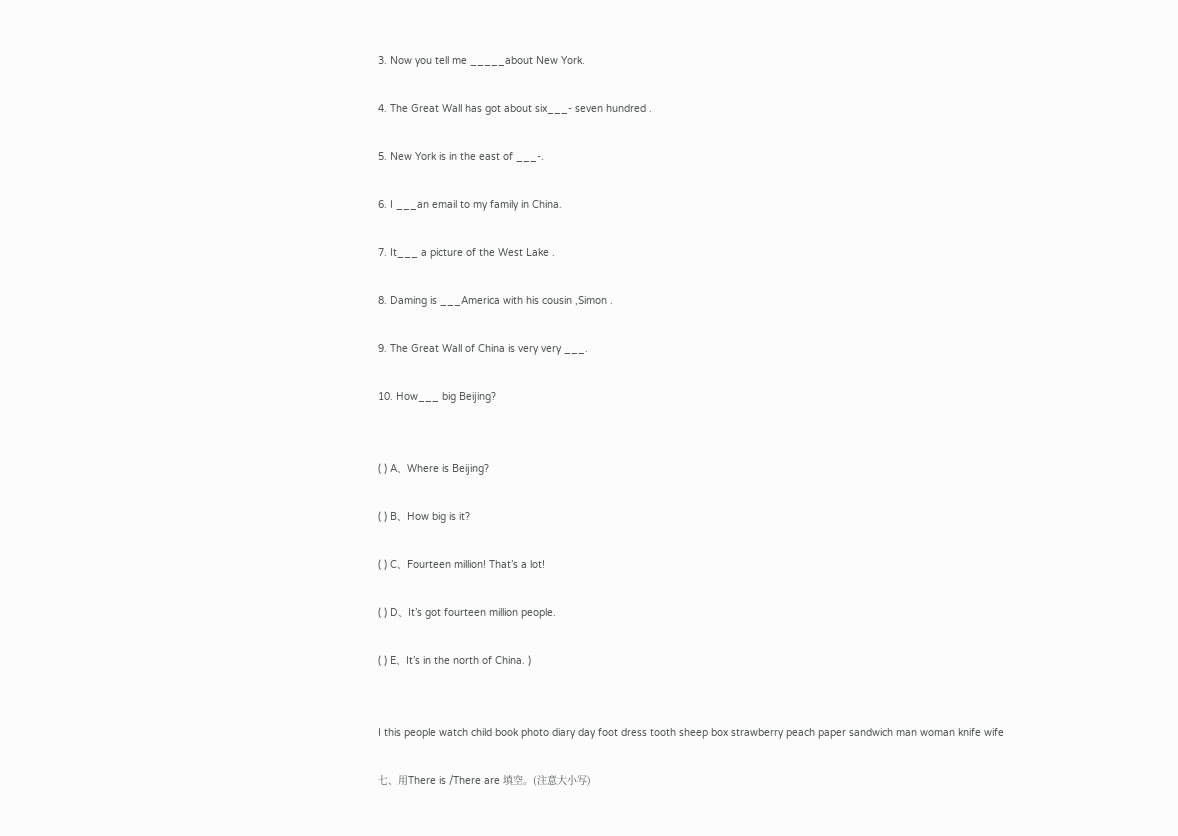3. Now you tell me _____about New York.

4. The Great Wall has got about six___- seven hundred .

5. New York is in the east of ___-.

6. I ___an email to my family in China.

7. It___ a picture of the West Lake .

8. Daming is ___America with his cousin ,Simon .

9. The Great Wall of China is very very ___.

10. How___ big Beijing?


( ) A、Where is Beijing?

( ) B、How big is it?

( ) C、Fourteen million! That’s a lot!

( ) D、It’s got fourteen million people.

( ) E、It’s in the north of China. )


I this people watch child book photo diary day foot dress tooth sheep box strawberry peach paper sandwich man woman knife wife

七、用There is /There are 填空。(注意大小写)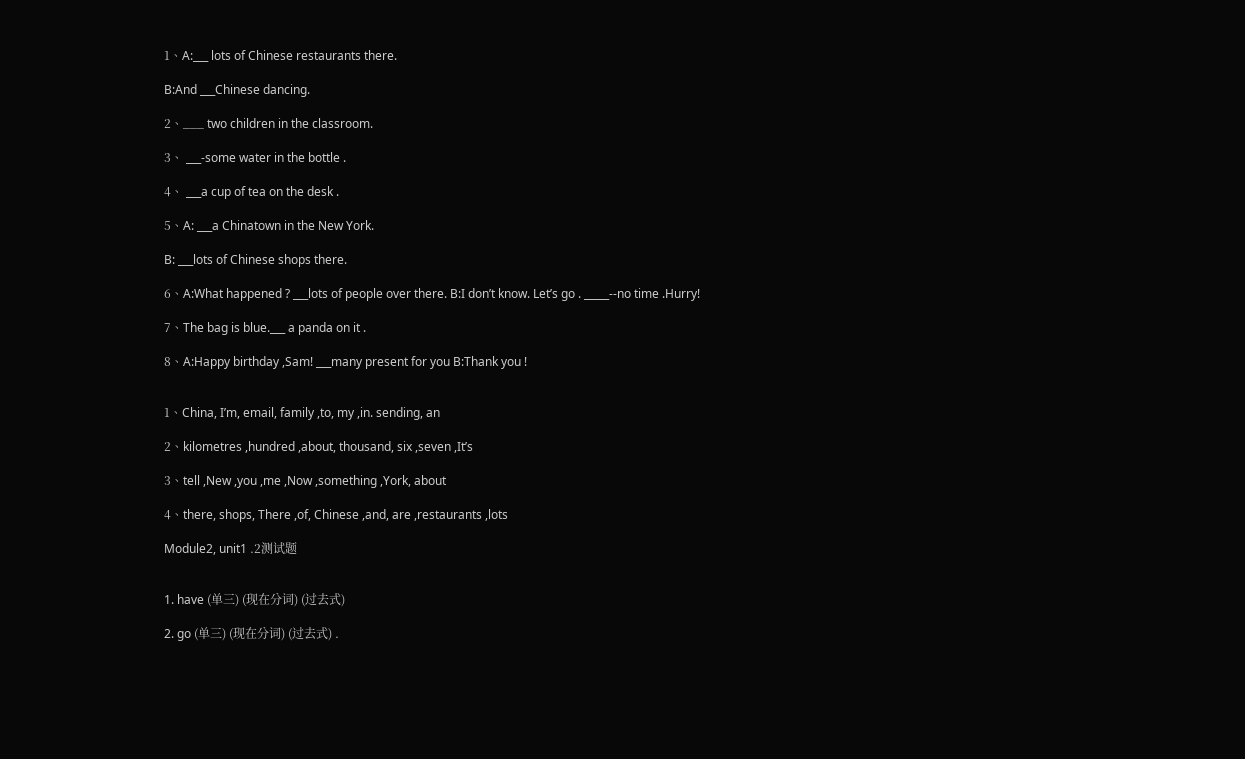1、A:___ lots of Chinese restaurants there.

B:And ___Chinese dancing.

2、___ two children in the classroom.

3、 ___-some water in the bottle .

4、 ___a cup of tea on the desk .

5、A: ___a Chinatown in the New York.

B: ___lots of Chinese shops there.

6、A:What happened ? ___lots of people over there. B:I don’t know. Let’s go . _____--no time .Hurry!

7、The bag is blue.___ a panda on it .

8、A:Happy birthday ,Sam! ___many present for you B:Thank you !


1、China, I’m, email, family ,to, my ,in. sending, an

2、kilometres ,hundred ,about, thousand, six ,seven ,It’s

3、tell ,New ,you ,me ,Now ,something ,York, about

4、there, shops, There ,of, Chinese ,and, are ,restaurants ,lots

Module2, unit1 .2测试题


1. have (单三) (现在分词) (过去式)

2. go (单三) (现在分词) (过去式) .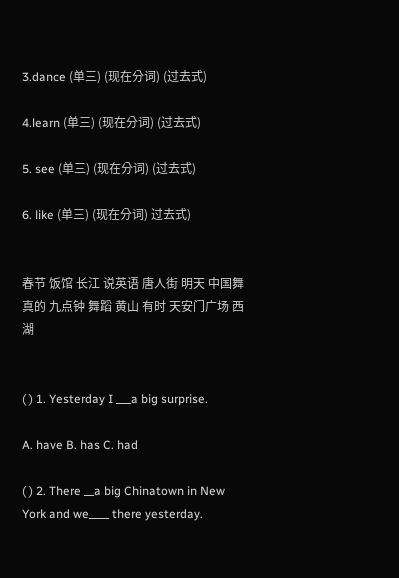3.dance (单三) (现在分词) (过去式)

4.learn (单三) (现在分词) (过去式)

5. see (单三) (现在分词) (过去式)

6. like (单三) (现在分词) 过去式)


春节 饭馆 长江 说英语 唐人街 明天 中国舞 真的 九点钟 舞蹈 黄山 有时 天安门广场 西湖


( ) 1. Yesterday I ___a big surprise.

A. have B. has C. had

( ) 2. There __a big Chinatown in New York and we____ there yesterday.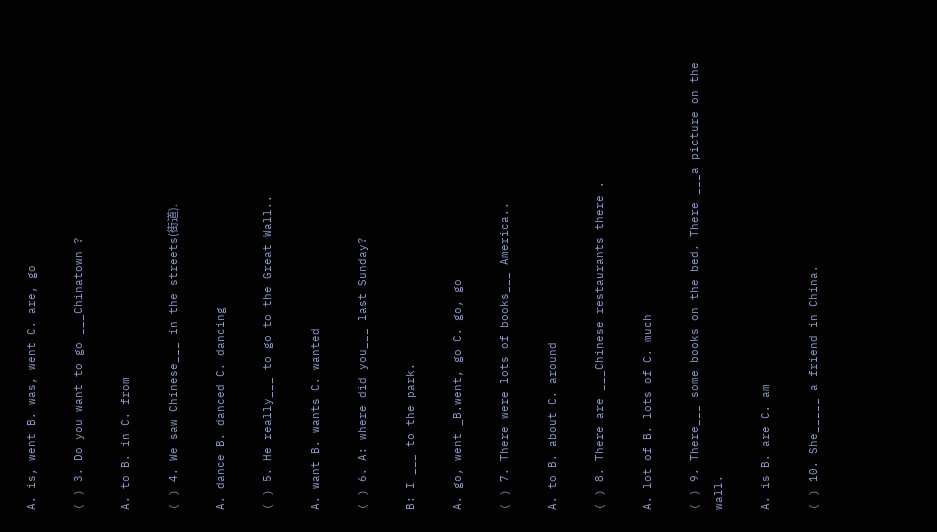A. is, went B. was, went C. are, go

( ) 3. Do you want to go ___Chinatown ?

A. to B. in C. from

( ) 4. We saw Chinese___ in the streets(街道).

A. dance B. danced C. dancing

( ) 5. He really___ to go to the Great Wall..

A. want B. wants C. wanted

( ) 6. A: where did you___ last Sunday?

B: I ___ to the park.

A. go, went _B.went, go C. go, go

( ) 7. There were lots of books___ America..

A. to B. about C. around

( ) 8. There are ___Chinese restaurants there .

A. lot of B. lots of C. much

( ) 9. There___ some books on the bed. There ___a picture on the wall.

A. is B. are C. am

( ) 10. She_____ a friend in China.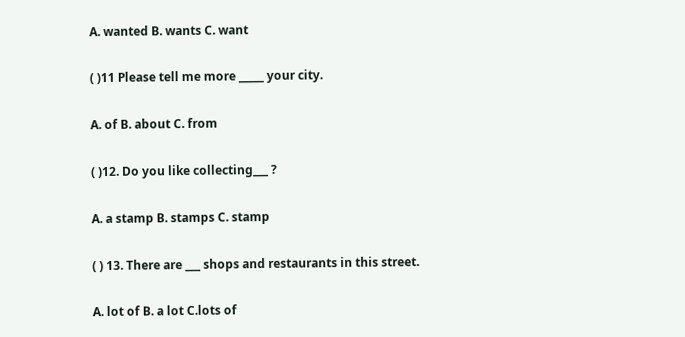A. wanted B. wants C. want

( )11 Please tell me more _____ your city.

A. of B. about C. from

( )12. Do you like collecting___ ?

A. a stamp B. stamps C. stamp

( ) 13. There are ___ shops and restaurants in this street.

A. lot of B. a lot C.lots of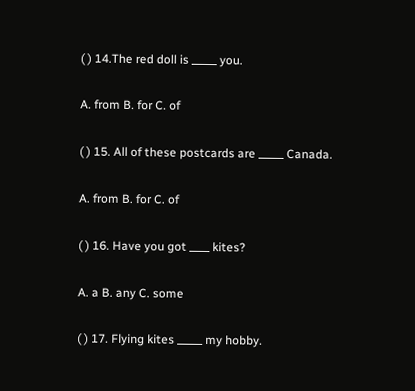( ) 14.The red doll is _____ you.

A. from B. for C. of

( ) 15. All of these postcards are _____ Canada.

A. from B. for C. of

( ) 16. Have you got ____ kites?

A. a B. any C. some

( ) 17. Flying kites _____ my hobby.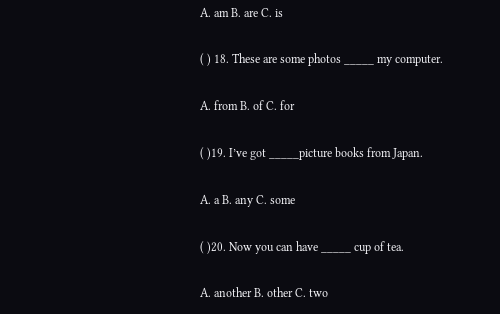A. am B. are C. is

( ) 18. These are some photos _____ my computer.

A. from B. of C. for

( )19. I’ve got _____picture books from Japan.

A. a B. any C. some

( )20. Now you can have _____ cup of tea.

A. another B. other C. two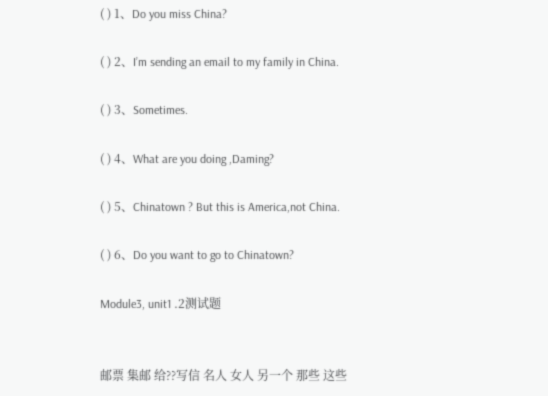( ) 1、Do you miss China?

( ) 2、I’m sending an email to my family in China.

( ) 3、Sometimes.

( ) 4、What are you doing ,Daming?

( ) 5、Chinatown ? But this is America,not China.

( ) 6、Do you want to go to Chinatown?

Module3, unit1 .2测试题


邮票 集邮 给??写信 名人 女人 另一个 那些 这些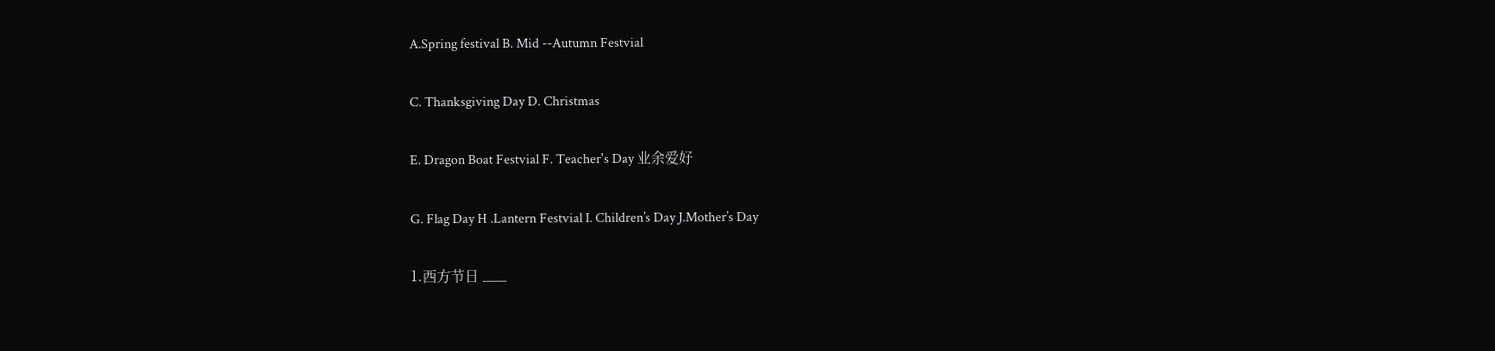A.Spring festival B. Mid --Autumn Festvial

C. Thanksgiving Day D. Christmas

E. Dragon Boat Festvial F. Teacher's Day 业余爱好

G. Flag Day H .Lantern Festvial I. Children’s Day J.Mother’s Day

1.西方节日 ___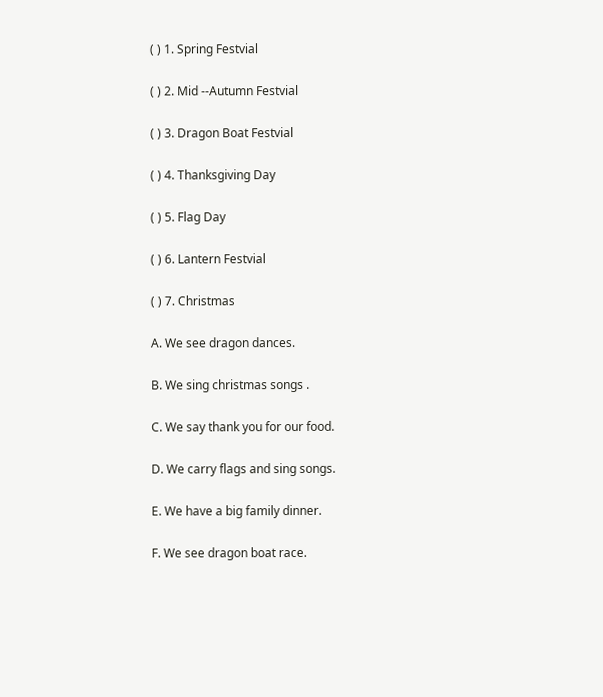( ) 1. Spring Festvial

( ) 2. Mid --Autumn Festvial

( ) 3. Dragon Boat Festvial

( ) 4. Thanksgiving Day

( ) 5. Flag Day

( ) 6. Lantern Festvial

( ) 7. Christmas

A. We see dragon dances.

B. We sing christmas songs .

C. We say thank you for our food.

D. We carry flags and sing songs.

E. We have a big family dinner.

F. We see dragon boat race.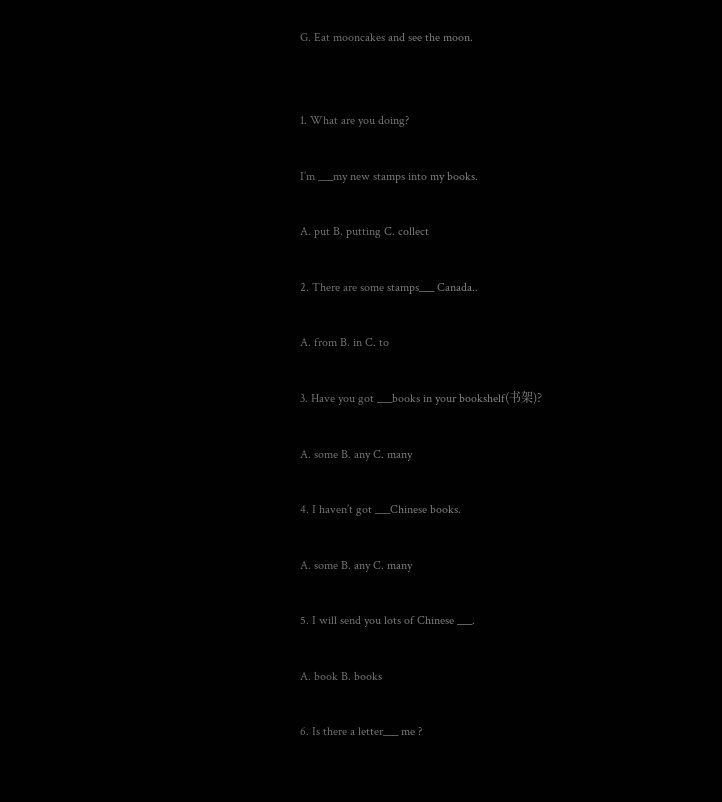G. Eat mooncakes and see the moon.


1. What are you doing?

I’m ___my new stamps into my books.

A. put B. putting C. collect

2. There are some stamps___ Canada..

A. from B. in C. to

3. Have you got ___books in your bookshelf(书架)?

A. some B. any C. many

4. I haven’t got ___Chinese books.

A. some B. any C. many

5. I will send you lots of Chinese ___.

A. book B. books

6. Is there a letter___ me ?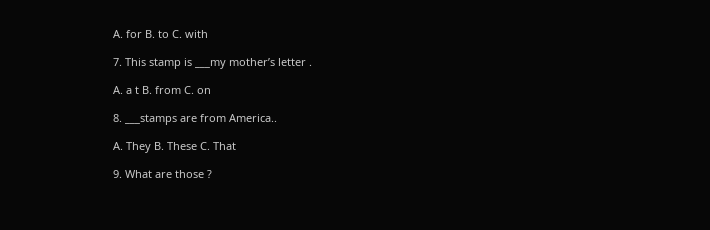A. for B. to C. with

7. This stamp is ___my mother’s letter .

A. a t B. from C. on

8. ___stamps are from America..

A. They B. These C. That

9. What are those ?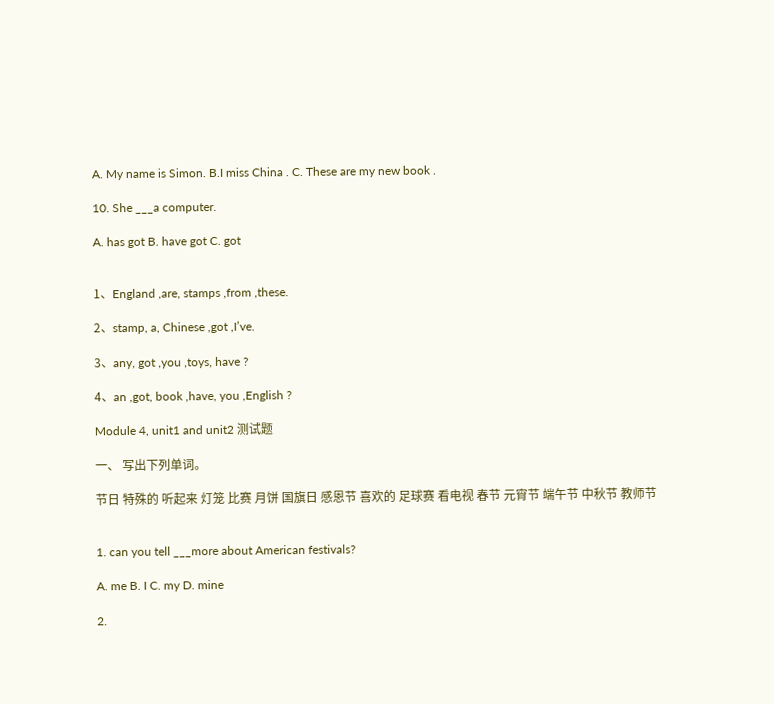A. My name is Simon. B.I miss China . C. These are my new book .

10. She ___a computer.

A. has got B. have got C. got


1、England ,are, stamps ,from ,these.

2、stamp, a, Chinese ,got ,I’ve.

3、any, got ,you ,toys, have ?

4、an ,got, book ,have, you ,English ?

Module 4, unit1 and unit2 测试题

一、 写出下列单词。

节日 特殊的 听起来 灯笼 比赛 月饼 国旗日 感恩节 喜欢的 足球赛 看电视 春节 元宵节 端午节 中秋节 教师节


1. can you tell ___more about American festivals?

A. me B. I C. my D. mine

2.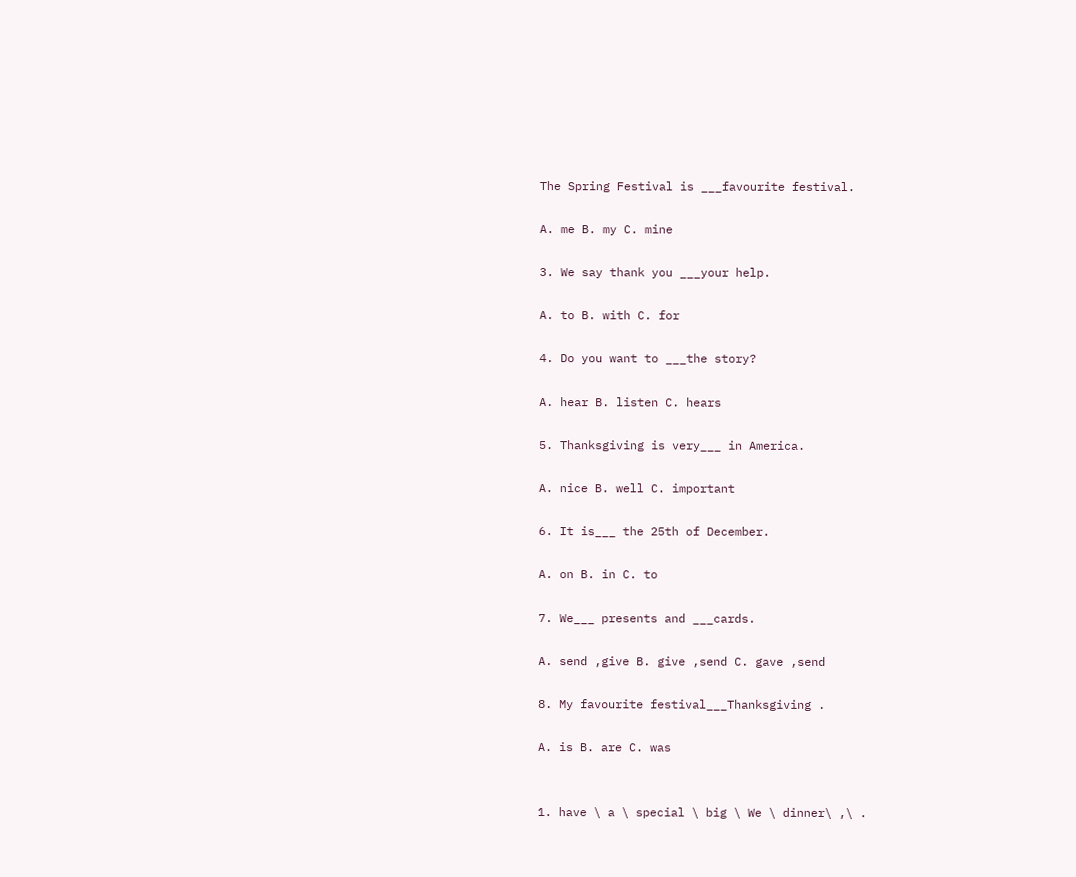The Spring Festival is ___favourite festival.

A. me B. my C. mine

3. We say thank you ___your help.

A. to B. with C. for

4. Do you want to ___the story?

A. hear B. listen C. hears

5. Thanksgiving is very___ in America.

A. nice B. well C. important

6. It is___ the 25th of December.

A. on B. in C. to

7. We___ presents and ___cards.

A. send ,give B. give ,send C. gave ,send

8. My favourite festival___Thanksgiving .

A. is B. are C. was


1. have \ a \ special \ big \ We \ dinner\ ,\ .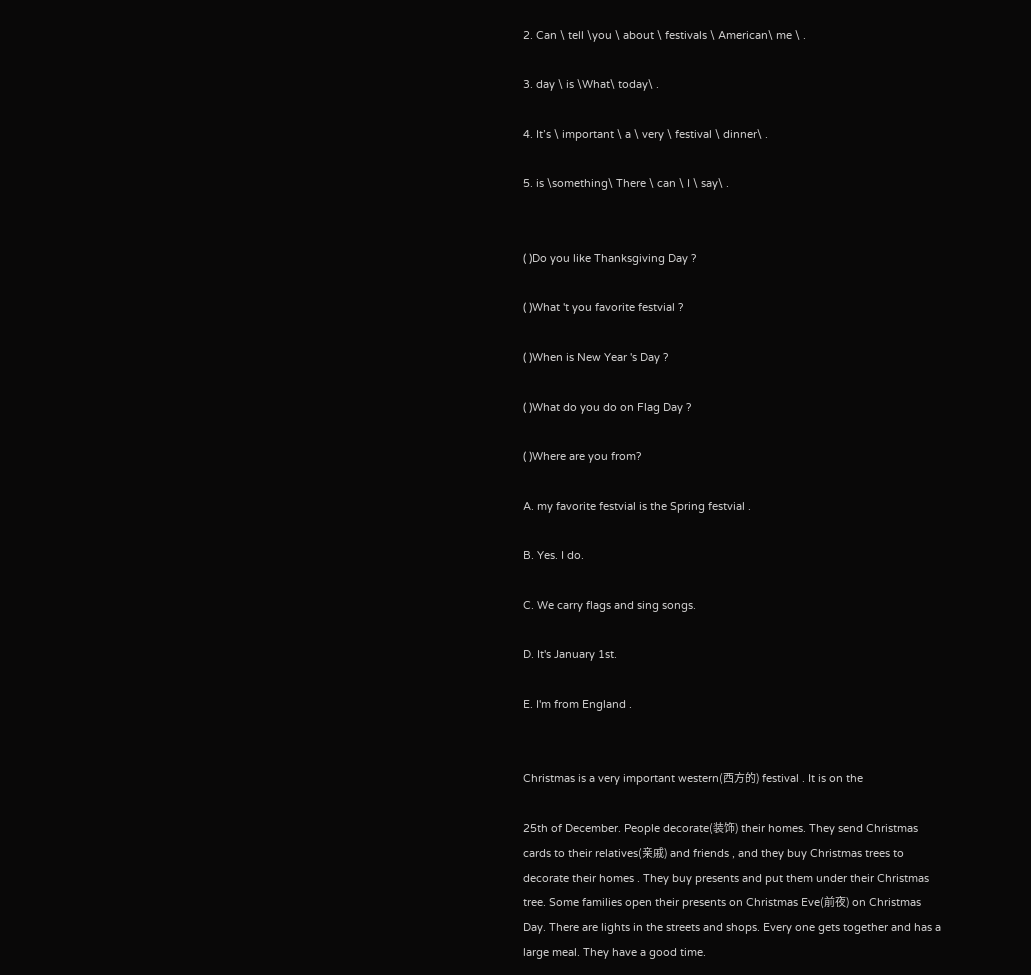2. Can \ tell \you \ about \ festivals \ American\ me \ .

3. day \ is \What\ today\ .

4. It’s \ important \ a \ very \ festival \ dinner\ .

5. is \something\ There \ can \ I \ say\ .


( )Do you like Thanksgiving Day ?

( )What 't you favorite festvial ?

( )When is New Year 's Day ?

( )What do you do on Flag Day ?

( )Where are you from?

A. my favorite festvial is the Spring festvial .

B. Yes. I do.

C. We carry flags and sing songs.

D. It's January 1st.

E. I'm from England .


Christmas is a very important western(西方的) festival . It is on the

25th of December. People decorate(装饰) their homes. They send Christmas cards to their relatives(亲戚) and friends , and they buy Christmas trees to decorate their homes . They buy presents and put them under their Christmas tree. Some families open their presents on Christmas Eve(前夜) on Christmas Day. There are lights in the streets and shops. Every one gets together and has a large meal. They have a good time.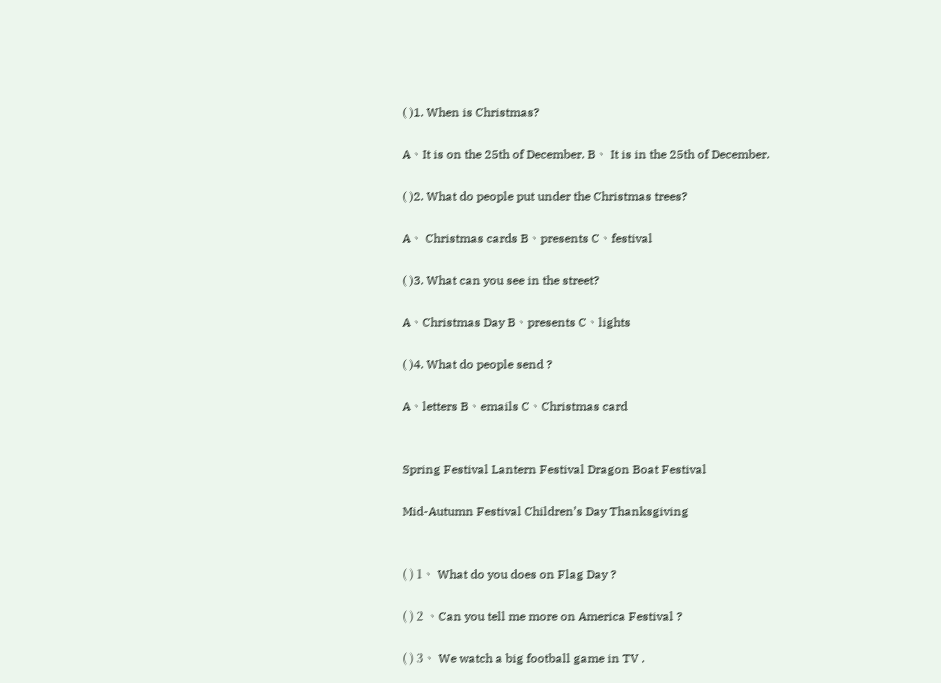( )1. When is Christmas?

A、It is on the 25th of December. B、 It is in the 25th of December.

( )2. What do people put under the Christmas trees?

A、 Christmas cards B、presents C、festival

( )3. What can you see in the street?

A、Christmas Day B、presents C、lights

( )4. What do people send ?

A、letters B、emails C、Christmas card


Spring Festival Lantern Festival Dragon Boat Festival

Mid-Autumn Festival Children’s Day Thanksgiving


( ) 1、 What do you does on Flag Day ?

( ) 2 、Can you tell me more on America Festival ?

( ) 3、 We watch a big football game in TV .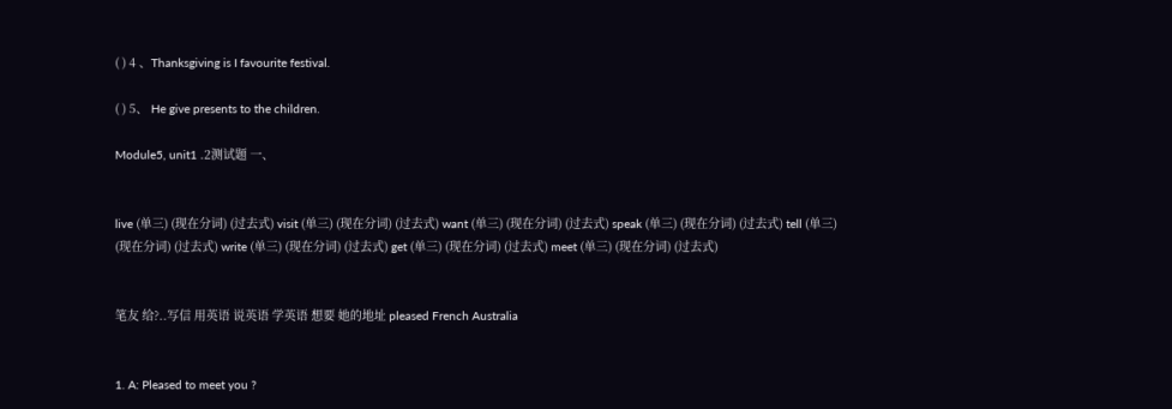( ) 4 、Thanksgiving is I favourite festival.

( ) 5、 He give presents to the children.

Module5, unit1 .2测试题 一、


live (单三) (现在分词) (过去式) visit (单三) (现在分词) (过去式) want (单三) (现在分词) (过去式) speak (单三) (现在分词) (过去式) tell (单三) (现在分词) (过去式) write (单三) (现在分词) (过去式) get (单三) (现在分词) (过去式) meet (单三) (现在分词) (过去式)


笔友 给?..写信 用英语 说英语 学英语 想要 她的地址 pleased French Australia


1. A: Pleased to meet you ?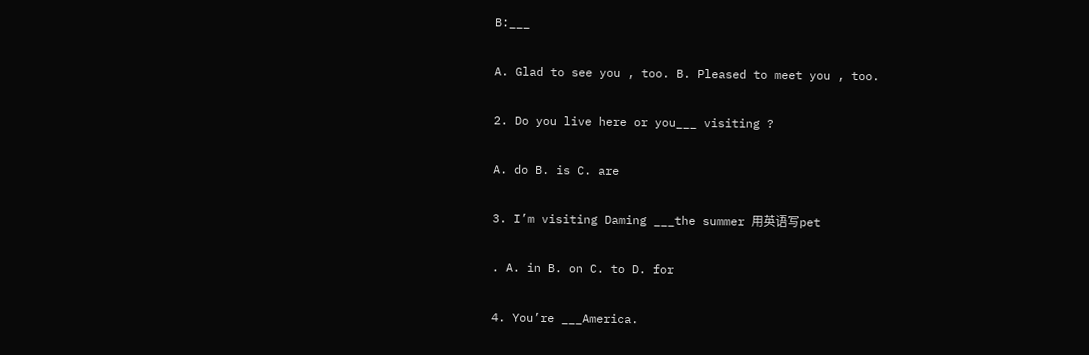B:___

A. Glad to see you , too. B. Pleased to meet you , too.

2. Do you live here or you___ visiting ?

A. do B. is C. are

3. I’m visiting Daming ___the summer 用英语写pet

. A. in B. on C. to D. for

4. You’re ___America.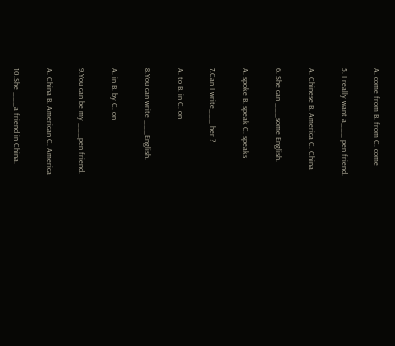A. come from B. from C. come

5. I really want a___ pen friend.

A. Chinese B. America C. China

6. She can ___some English.

A. spoke B. speak C. speaks

7.Can I write___ her ?

A. to B. in C. on

8.You can write ___English.

A. in B. by C. on

9.You can be my ___pen friend.

A. China B. American C. America

10.She ___a friend in China.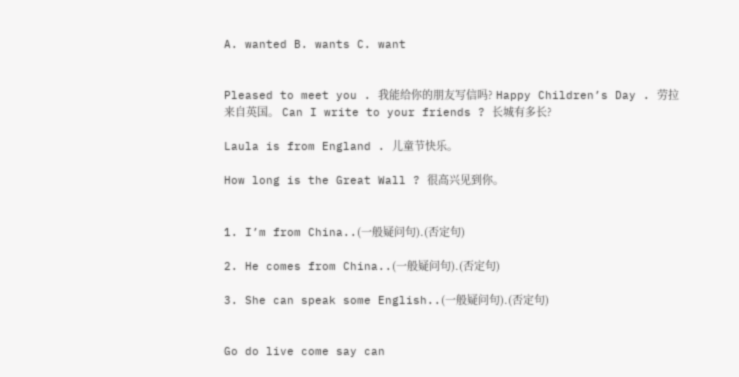A. wanted B. wants C. want


Pleased to meet you . 我能给你的朋友写信吗? Happy Children’s Day . 劳拉来自英国。 Can I write to your friends ? 长城有多长?

Laula is from England . 儿童节快乐。

How long is the Great Wall ? 很高兴见到你。


1. I’m from China..(一般疑问句).(否定句)

2. He comes from China..(一般疑问句).(否定句)

3. She can speak some English..(一般疑问句).(否定句)


Go do live come say can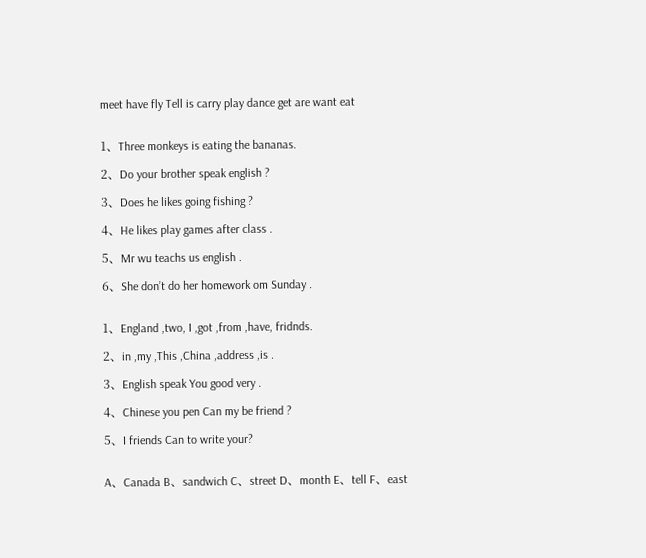meet have fly Tell is carry play dance get are want eat


1、Three monkeys is eating the bananas.

2、Do your brother speak english ?

3、Does he likes going fishing ?

4、He likes play games after class .

5、Mr wu teachs us english .

6、She don’t do her homework om Sunday .


1、England ,two, I ,got ,from ,have, fridnds.

2、in ,my ,This ,China ,address ,is .

3、English speak You good very .

4、Chinese you pen Can my be friend ?

5、I friends Can to write your?


A、Canada B、sandwich C、street D、month E、tell F、east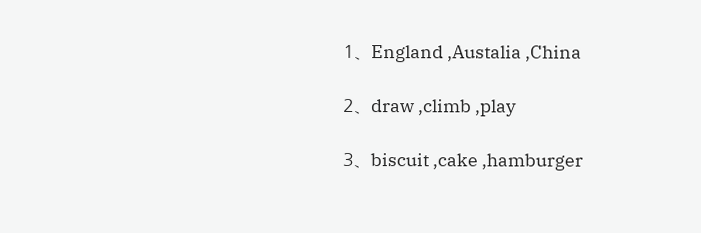1、England ,Austalia ,China

2、draw ,climb ,play

3、biscuit ,cake ,hamburger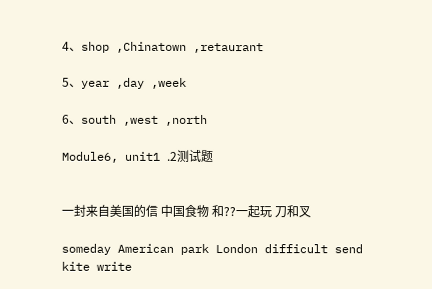4、shop ,Chinatown ,retaurant

5、year ,day ,week

6、south ,west ,north

Module6, unit1 .2测试题


一封来自美国的信 中国食物 和??一起玩 刀和叉

someday American park London difficult send kite write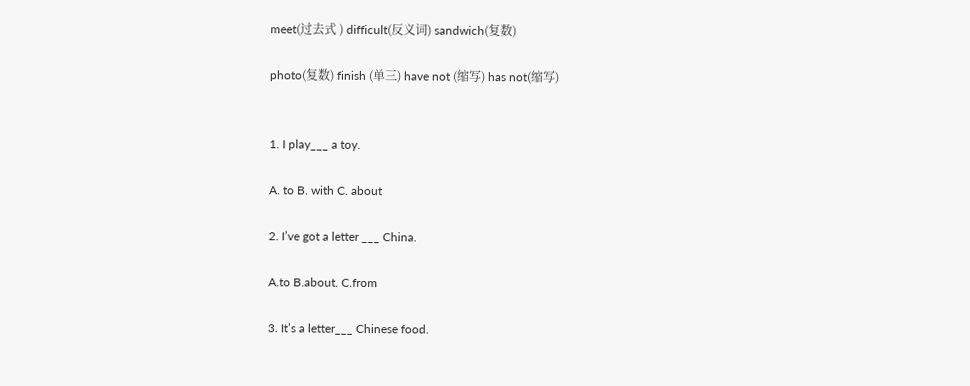meet(过去式 ) difficult(反义词) sandwich(复数)

photo(复数) finish (单三) have not (缩写) has not(缩写)


1. I play___ a toy.

A. to B. with C. about

2. I’ve got a letter ___ China.

A.to B.about. C.from

3. It’s a letter___ Chinese food.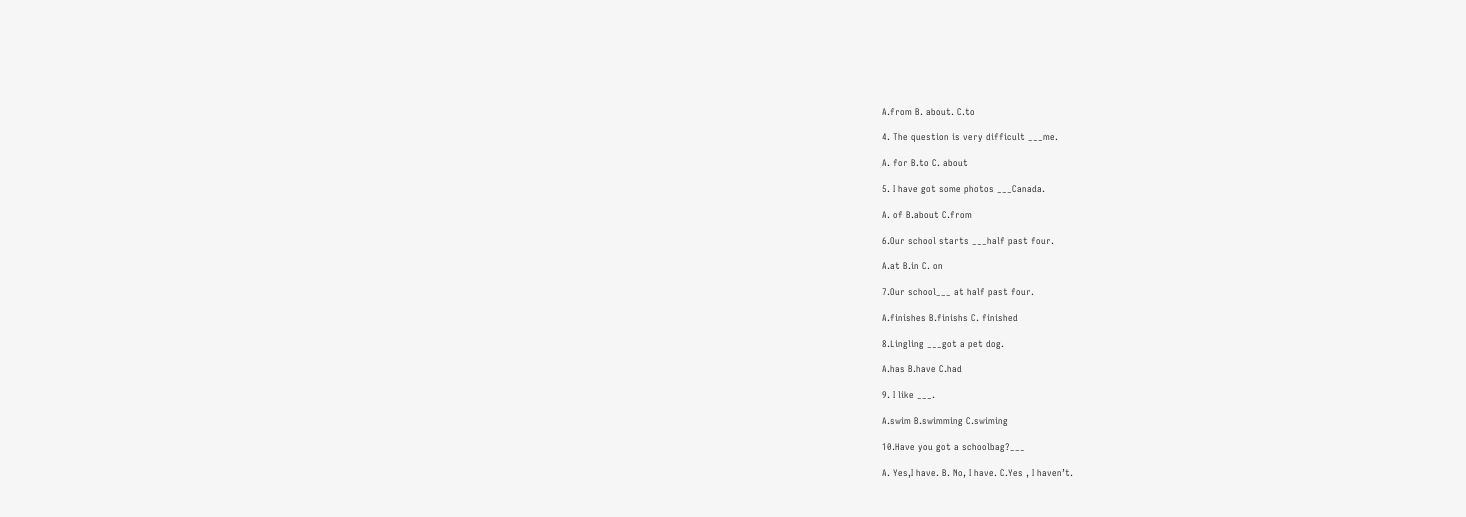A.from B. about. C.to

4. The question is very difficult ___me.

A. for B.to C. about

5. I have got some photos ___Canada.

A. of B.about C.from

6.Our school starts ___half past four.

A.at B.in C. on

7.Our school___ at half past four.

A.finishes B.finishs C. finished

8.Lingling ___got a pet dog.

A.has B.have C.had

9. I like ___.

A.swim B.swimming C.swiming

10.Have you got a schoolbag?___

A. Yes,I have. B. No, I have. C.Yes , I haven’t.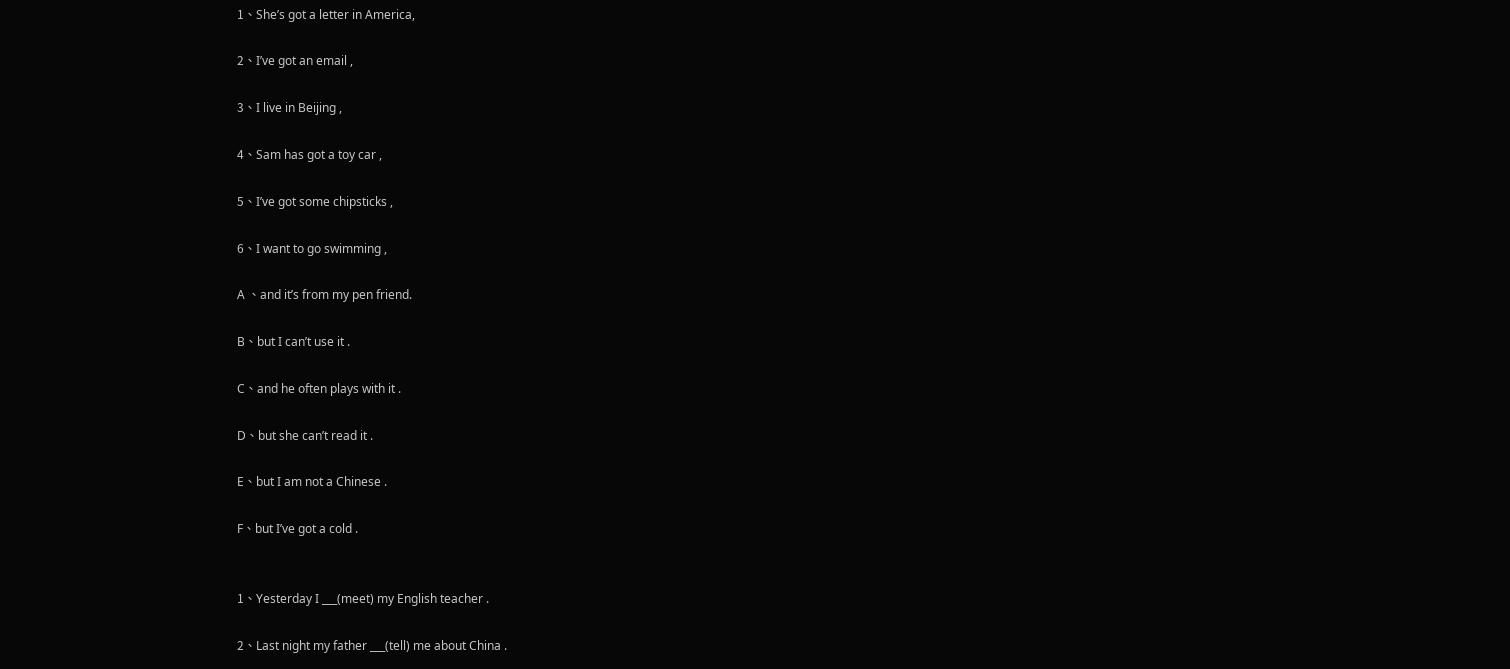1、She’s got a letter in America,

2、I’ve got an email ,

3、I live in Beijing ,

4、Sam has got a toy car ,

5、I’ve got some chipsticks ,

6、I want to go swimming ,

A 、and it’s from my pen friend.

B、but I can’t use it .

C、and he often plays with it .

D、but she can’t read it .

E、but I am not a Chinese .

F、but I’ve got a cold .


1、Yesterday I ___(meet) my English teacher .

2、Last night my father ___(tell) me about China .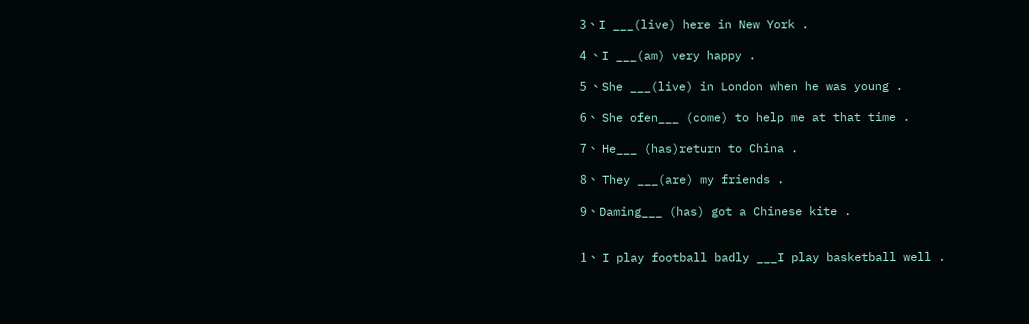3、I ___(live) here in New York .

4 、I ___(am) very happy .

5 、She ___(live) in London when he was young .

6、 She ofen___ (come) to help me at that time .

7、 He___ (has)return to China .

8、 They ___(are) my friends .

9、Daming___ (has) got a Chinese kite .


1、 I play football badly ___I play basketball well .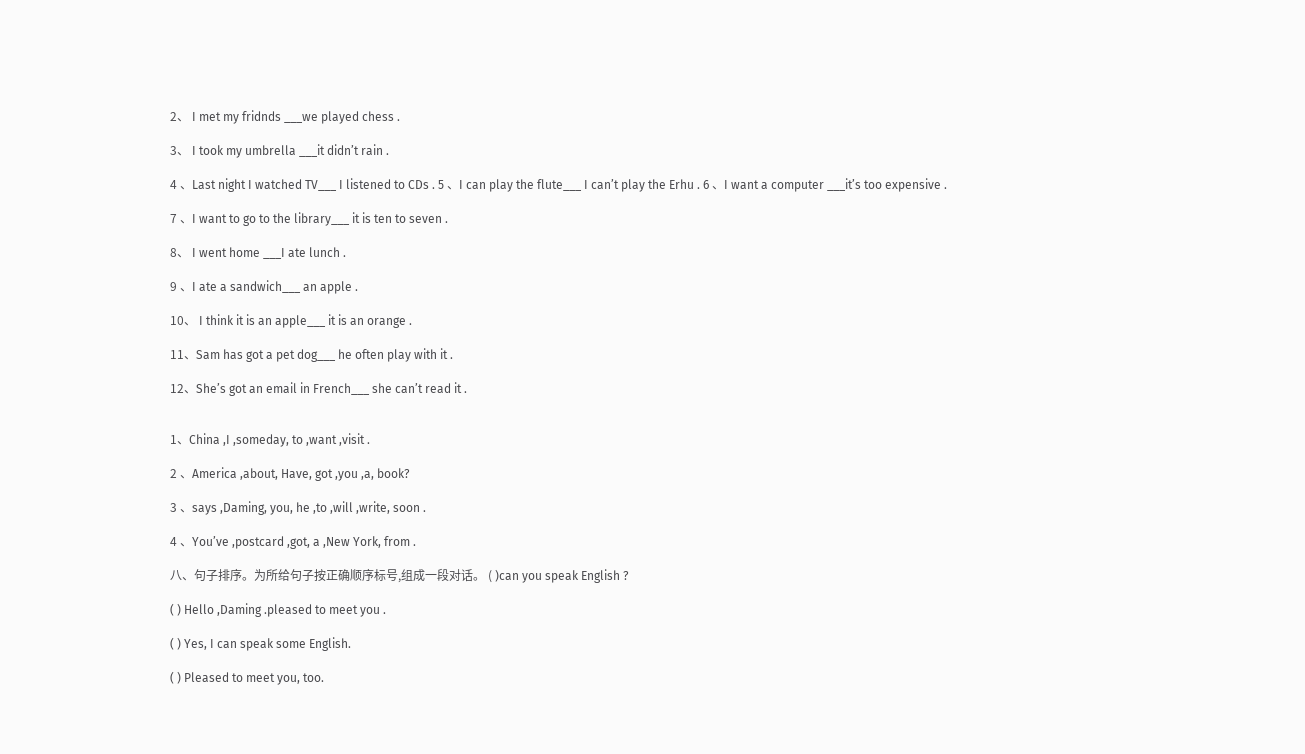2、 I met my fridnds ___we played chess .

3、 I took my umbrella ___it didn’t rain .

4 、Last night I watched TV___ I listened to CDs . 5 、I can play the flute___ I can’t play the Erhu . 6 、I want a computer ___it’s too expensive .

7 、I want to go to the library___ it is ten to seven .

8、 I went home ___I ate lunch .

9 、I ate a sandwich___ an apple .

10、 I think it is an apple___ it is an orange .

11、Sam has got a pet dog___ he often play with it .

12、She’s got an email in French___ she can’t read it .


1、China ,I ,someday, to ,want ,visit .

2 、America ,about, Have, got ,you ,a, book?

3 、says ,Daming, you, he ,to ,will ,write, soon .

4 、You’ve ,postcard ,got, a ,New York, from .

八、句子排序。为所给句子按正确顺序标号,组成一段对话。 ( )can you speak English ?

( ) Hello ,Daming .pleased to meet you .

( ) Yes, I can speak some English.

( ) Pleased to meet you, too.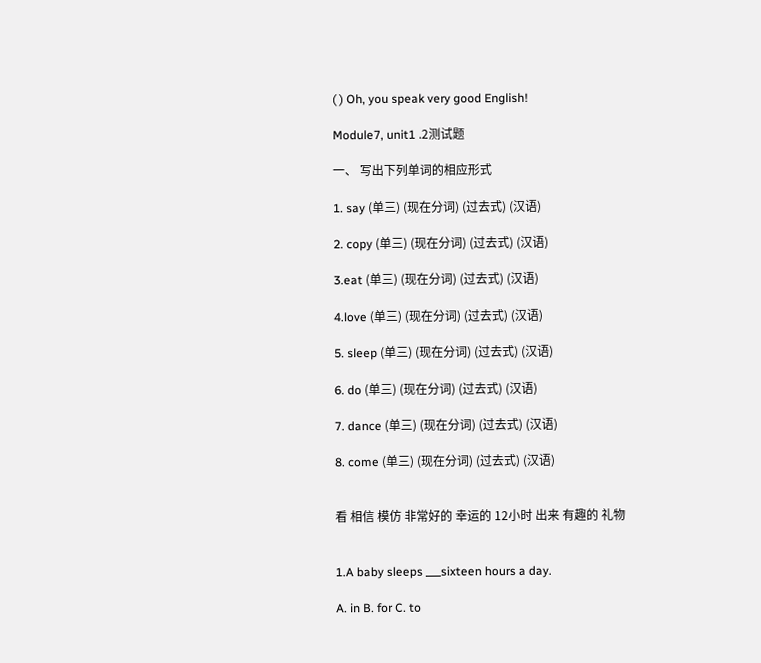( ) Oh, you speak very good English!

Module7, unit1 .2测试题

一、 写出下列单词的相应形式

1. say (单三) (现在分词) (过去式) (汉语)

2. copy (单三) (现在分词) (过去式) (汉语)

3.eat (单三) (现在分词) (过去式) (汉语)

4.love (单三) (现在分词) (过去式) (汉语)

5. sleep (单三) (现在分词) (过去式) (汉语)

6. do (单三) (现在分词) (过去式) (汉语)

7. dance (单三) (现在分词) (过去式) (汉语)

8. come (单三) (现在分词) (过去式) (汉语)


看 相信 模仿 非常好的 幸运的 12小时 出来 有趣的 礼物


1.A baby sleeps ___sixteen hours a day.

A. in B. for C. to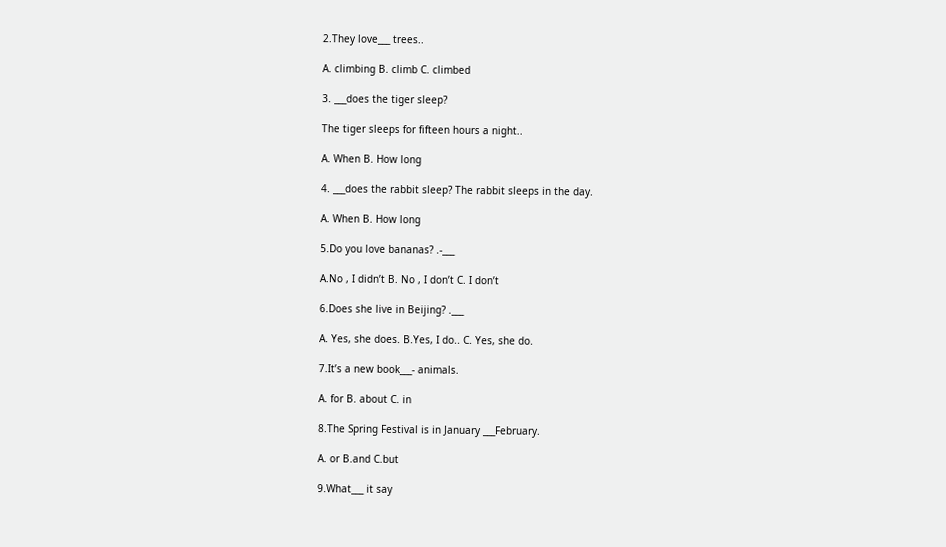2.They love___ trees..

A. climbing B. climb C. climbed

3. ___does the tiger sleep?

The tiger sleeps for fifteen hours a night..

A. When B. How long

4. ___does the rabbit sleep? The rabbit sleeps in the day.

A. When B. How long

5.Do you love bananas? .-___

A.No , I didn’t B. No , I don’t C. I don’t

6.Does she live in Beijing? .___

A. Yes, she does. B.Yes, I do.. C. Yes, she do.

7.It’s a new book___- animals.

A. for B. about C. in

8.The Spring Festival is in January ___February.

A. or B.and C.but

9.What___ it say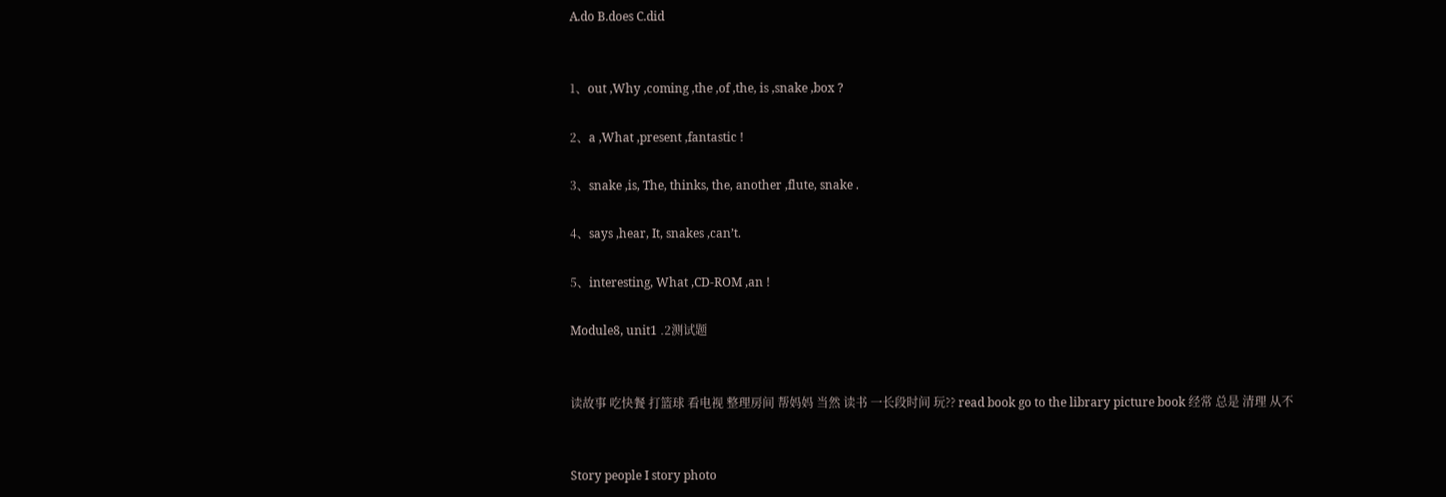A.do B.does C.did


1、out ,Why ,coming ,the ,of ,the, is ,snake ,box ?

2、a ,What ,present ,fantastic !

3、snake ,is, The, thinks, the, another ,flute, snake .

4、says ,hear, It, snakes ,can’t.

5、interesting, What ,CD-ROM ,an !

Module8, unit1 .2测试题


读故事 吃快餐 打篮球 看电视 整理房间 帮妈妈 当然 读书 一长段时间 玩?? read book go to the library picture book 经常 总是 清理 从不


Story people I story photo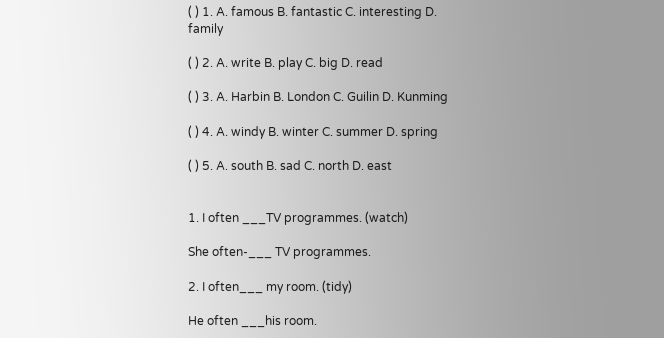( ) 1. A. famous B. fantastic C. interesting D. family

( ) 2. A. write B. play C. big D. read

( ) 3. A. Harbin B. London C. Guilin D. Kunming

( ) 4. A. windy B. winter C. summer D. spring

( ) 5. A. south B. sad C. north D. east


1. I often ___TV programmes. (watch)

She often-___ TV programmes.

2. I often___ my room. (tidy)

He often ___his room.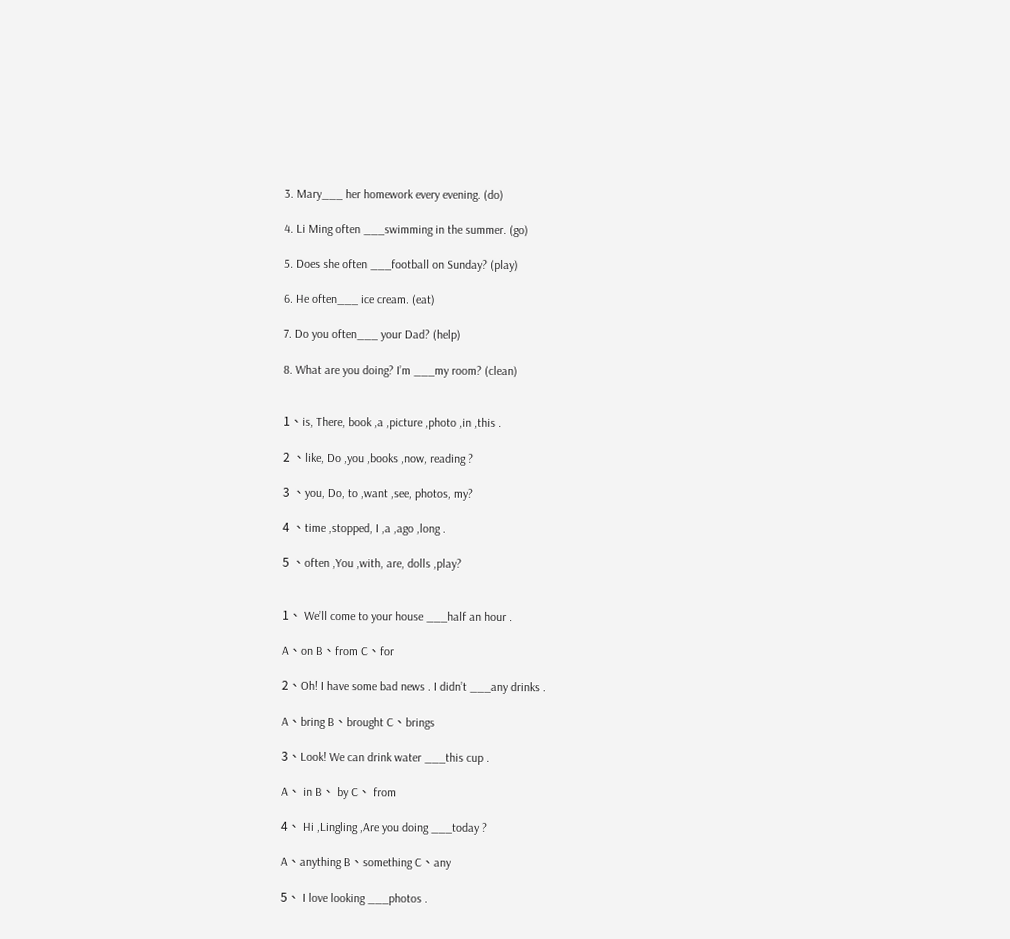3. Mary___ her homework every evening. (do)

4. Li Ming often ___swimming in the summer. (go)

5. Does she often ___football on Sunday? (play)

6. He often___ ice cream. (eat)

7. Do you often___ your Dad? (help)

8. What are you doing? I’m ___my room? (clean)


1、is, There, book ,a ,picture ,photo ,in ,this .

2 、like, Do ,you ,books ,now, reading ?

3 、you, Do, to ,want ,see, photos, my?

4 、time ,stopped, I ,a ,ago ,long .

5 、often ,You ,with, are, dolls ,play?


1、 We’ll come to your house ___half an hour .

A、on B、from C、for

2、Oh! I have some bad news . I didn’t ___any drinks .

A、bring B、brought C、brings

3、Look! We can drink water ___this cup .

A、 in B、 by C、 from

4、 Hi ,Lingling ,Are you doing ___today ?

A、anything B、something C、any

5、 I love looking ___photos .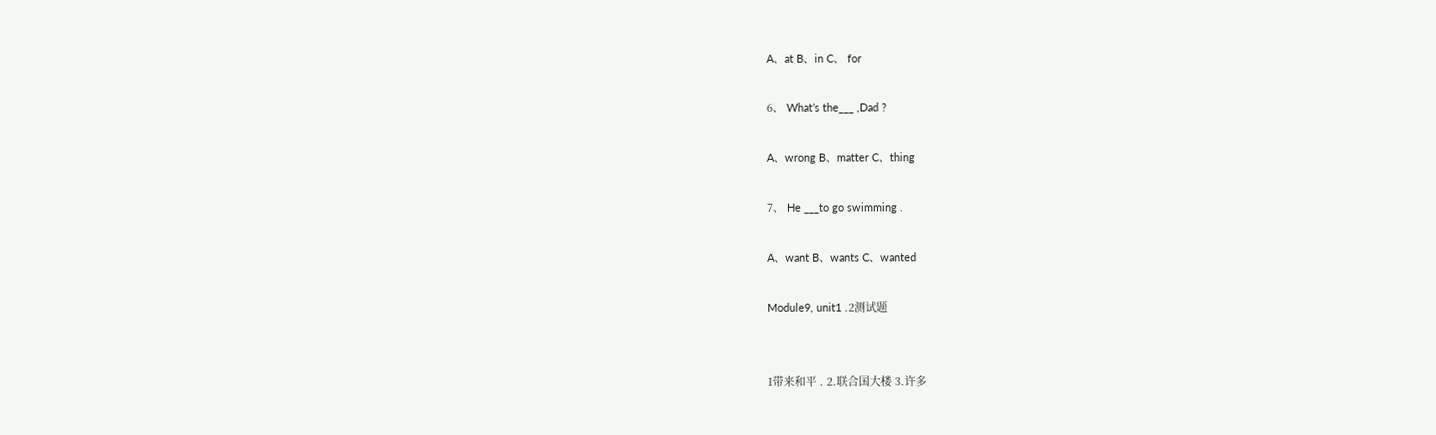A、at B、in C、 for

6、 What’s the___ ,Dad ?

A、wrong B、matter C、thing

7、 He ___to go swimming .

A、want B、wants C、wanted

Module9, unit1 .2测试题


1带来和平 . 2.联合国大楼 3.许多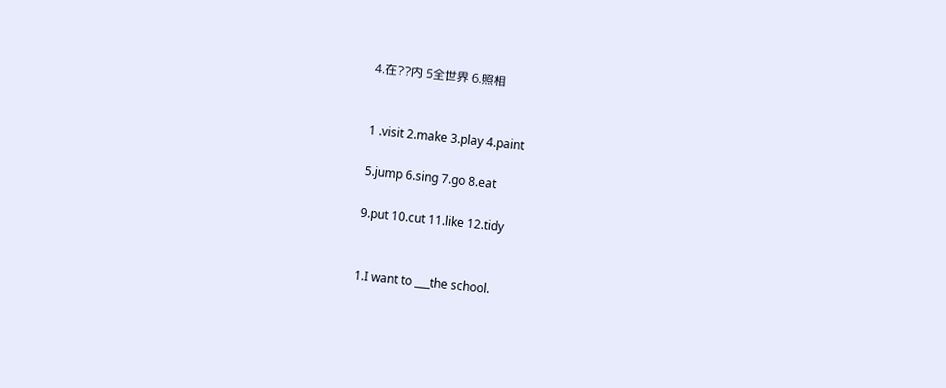4.在??内 5全世界 6.照相


1 .visit 2.make 3.play 4.paint

5.jump 6.sing 7.go 8.eat

9.put 10.cut 11.like 12.tidy


1.I want to ___the school.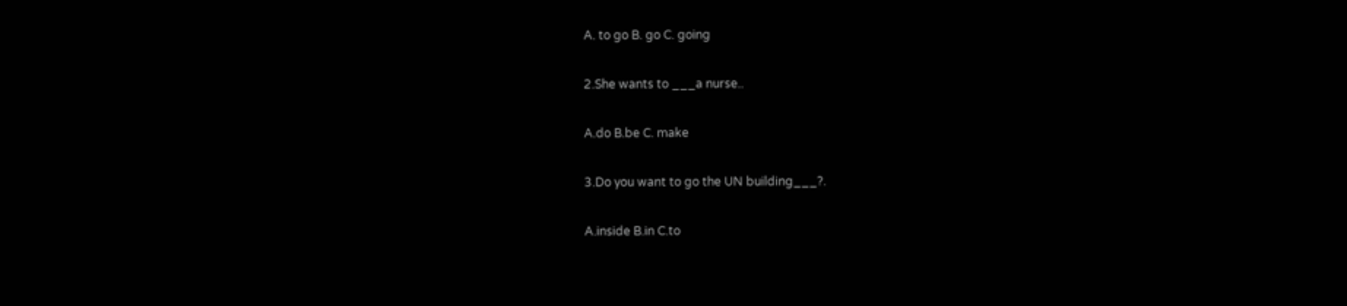A. to go B. go C. going

2.She wants to ___a nurse..

A.do B.be C. make

3.Do you want to go the UN building___?.

A.inside B.in C.to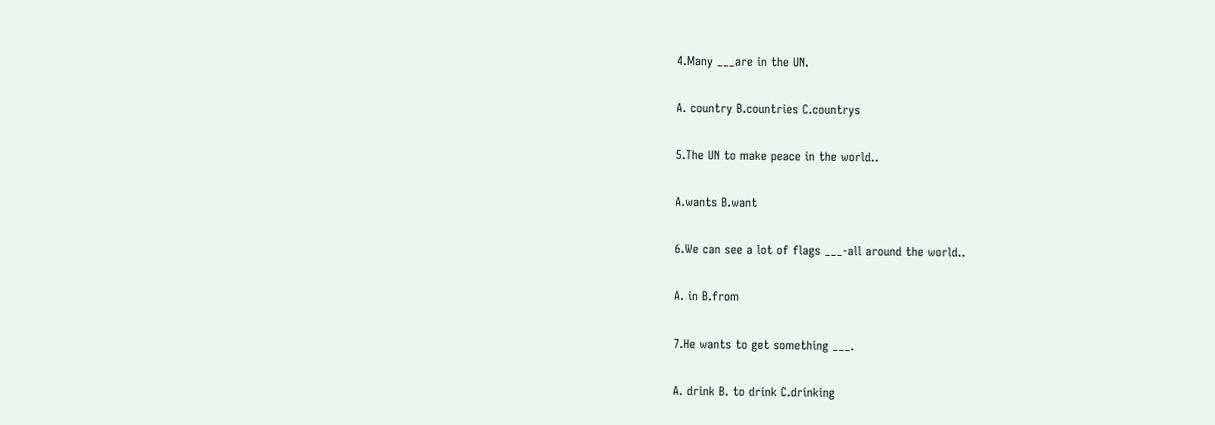4.Many ___are in the UN.

A. country B.countries C.countrys

5.The UN to make peace in the world..

A.wants B.want

6.We can see a lot of flags ___-all around the world..

A. in B.from

7.He wants to get something ___.

A. drink B. to drink C.drinking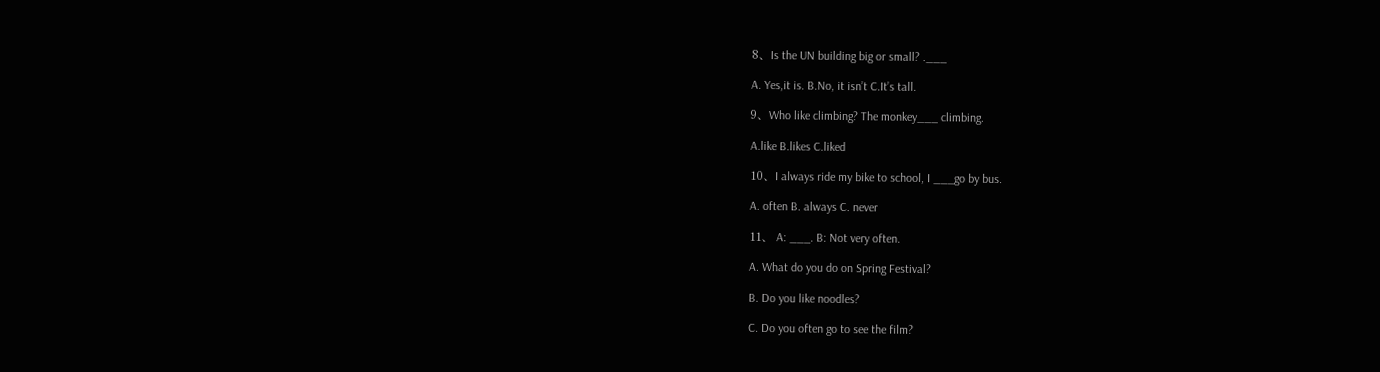8、Is the UN building big or small? .___

A. Yes,it is. B.No, it isn’t C.It’s tall.

9、Who like climbing? The monkey___ climbing.

A.like B.likes C.liked

10、I always ride my bike to school, I ___go by bus.

A. often B. always C. never

11、 A: ___. B: Not very often.

A. What do you do on Spring Festival?

B. Do you like noodles?

C. Do you often go to see the film?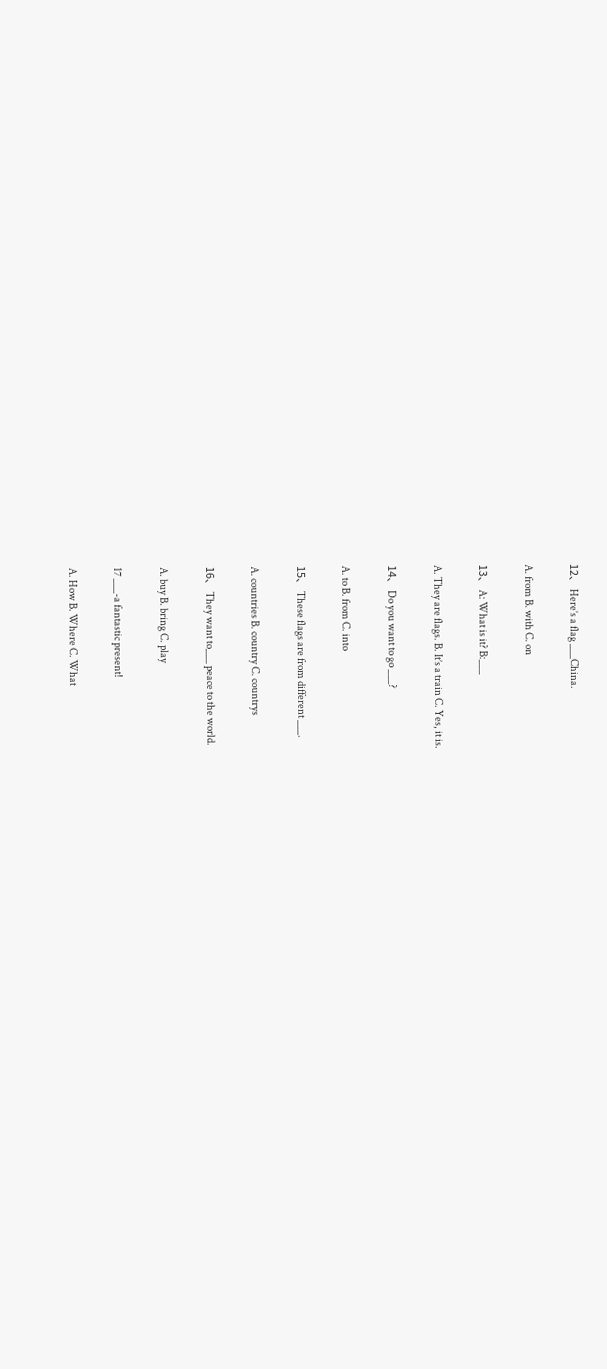12、 Here’s a flag ___China.

A. from B. with C. on

13、 A: What is it? B:___

A. They are flags. B. It’s a train C. Yes, it is.

14、 Do you want to go ___?

A. to B. from C. into

15、 These flags are from different ___.

A. countries B. country C. countrys

16、 They want to___ peace to the world.

A. buy B. bring C. play

17 ___-a fantastic present!

A. How B. Where C. What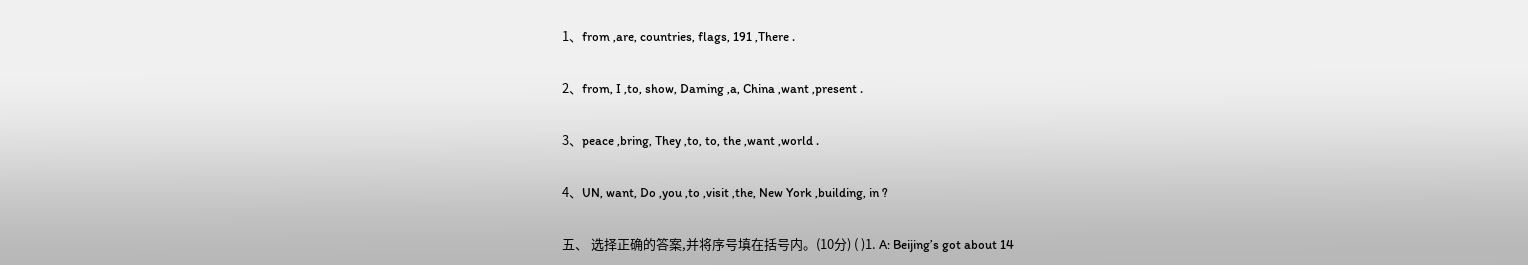1、from ,are, countries, flags, 191 ,There .

2、from, I ,to, show, Daming ,a, China ,want ,present .

3、peace ,bring, They ,to, to, the ,want ,world .

4、UN, want, Do ,you ,to ,visit ,the, New York ,building, in ?

五、 选择正确的答案,并将序号填在括号内。(10分) ( )1. A: Beijing’s got about 14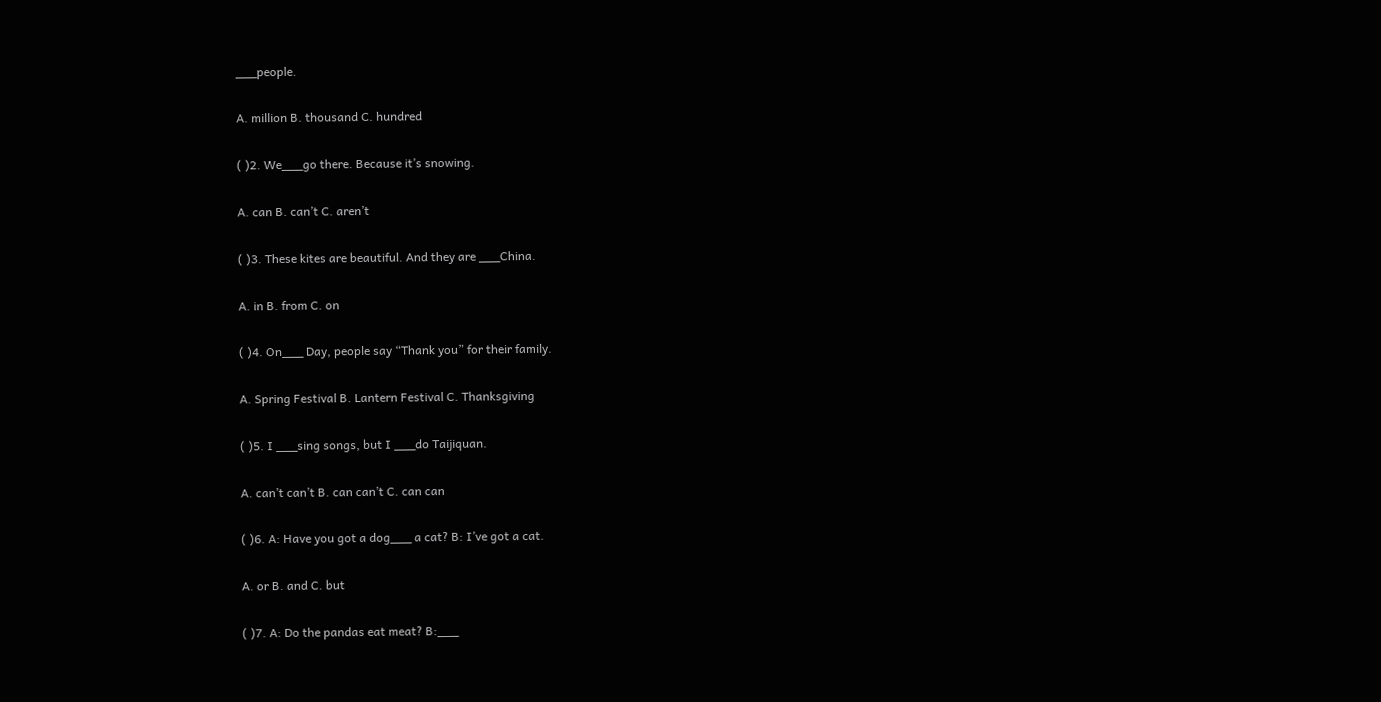___people.

A. million B. thousand C. hundred

( )2. We___go there. Because it’s snowing.

A. can B. can’t C. aren’t

( )3. These kites are beautiful. And they are ___China.

A. in B. from C. on

( )4. On___ Day, people say “Thank you” for their family.

A. Spring Festival B. Lantern Festival C. Thanksgiving

( )5. I ___sing songs, but I ___do Taijiquan.

A. can’t can’t B. can can’t C. can can

( )6. A: Have you got a dog___ a cat? B: I’ve got a cat.

A. or B. and C. but

( )7. A: Do the pandas eat meat? B:___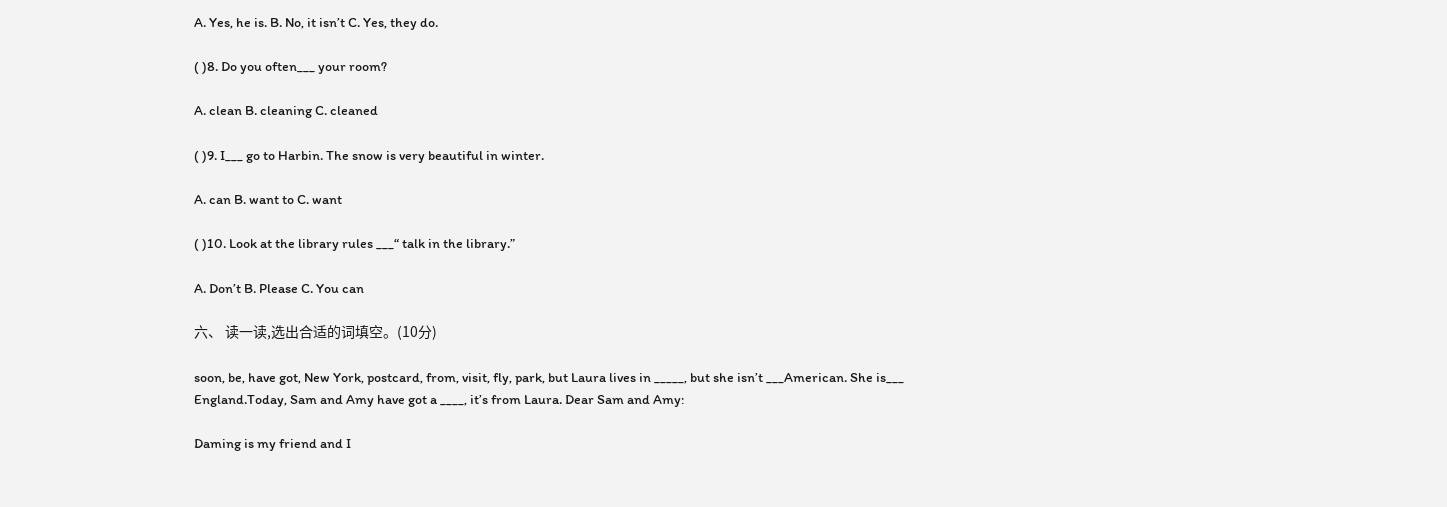A. Yes, he is. B. No, it isn’t C. Yes, they do.

( )8. Do you often___ your room?

A. clean B. cleaning C. cleaned

( )9. I___ go to Harbin. The snow is very beautiful in winter.

A. can B. want to C. want

( )10. Look at the library rules ___“ talk in the library.”

A. Don’t B. Please C. You can

六、 读一读,选出合适的词填空。(10分)

soon, be, have got, New York, postcard, from, visit, fly, park, but Laura lives in _____, but she isn’t ___American. She is___ England.Today, Sam and Amy have got a ____, it’s from Laura. Dear Sam and Amy:

Daming is my friend and I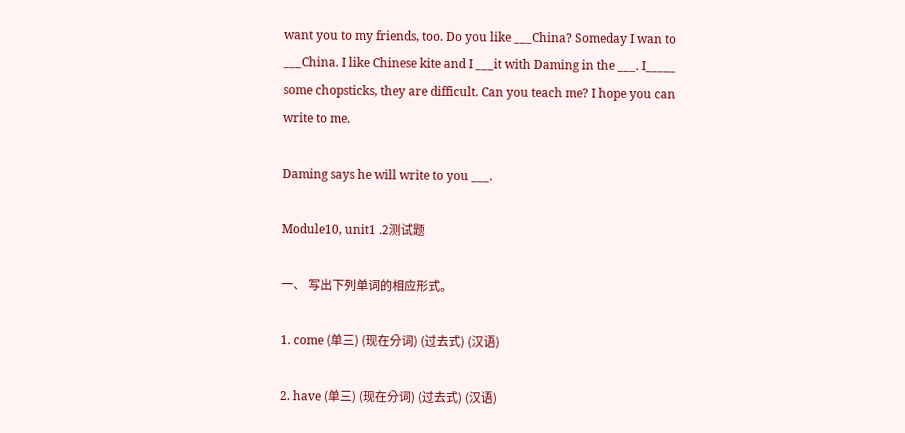want you to my friends, too. Do you like ___China? Someday I wan to ___China. I like Chinese kite and I ___it with Daming in the ___. I_____ some chopsticks, they are difficult. Can you teach me? I hope you can write to me.

Daming says he will write to you ___.

Module10, unit1 .2测试题

一、 写出下列单词的相应形式。

1. come (单三) (现在分词) (过去式) (汉语)

2. have (单三) (现在分词) (过去式) (汉语)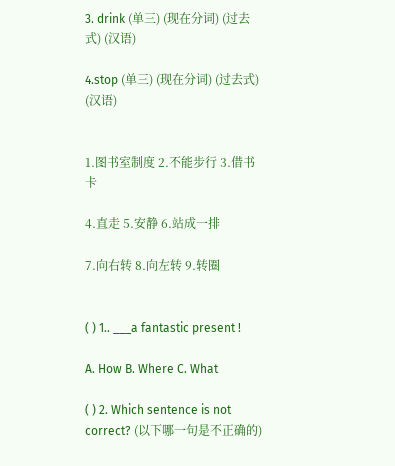3. drink (单三) (现在分词) (过去式) (汉语)

4.stop (单三) (现在分词) (过去式) (汉语)


1.图书室制度 2.不能步行 3.借书卡

4.直走 5.安静 6.站成一排

7.向右转 8.向左转 9.转圈


( ) 1.. ___a fantastic present !

A. How B. Where C. What

( ) 2. Which sentence is not correct? (以下哪一句是不正确的)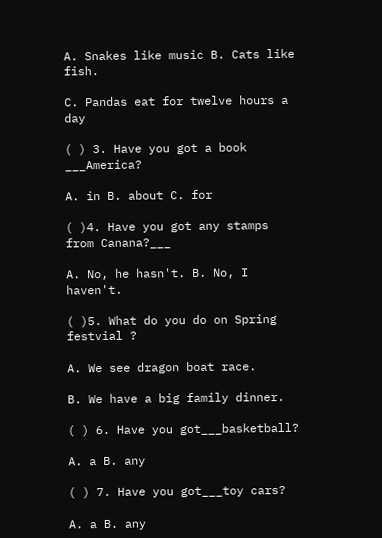A. Snakes like music B. Cats like fish.

C. Pandas eat for twelve hours a day

( ) 3. Have you got a book ___America?

A. in B. about C. for

( )4. Have you got any stamps from Canana?___

A. No, he hasn't. B. No, I haven't.

( )5. What do you do on Spring festvial ?

A. We see dragon boat race.

B. We have a big family dinner.

( ) 6. Have you got___basketball?

A. a B. any

( ) 7. Have you got___toy cars?

A. a B. any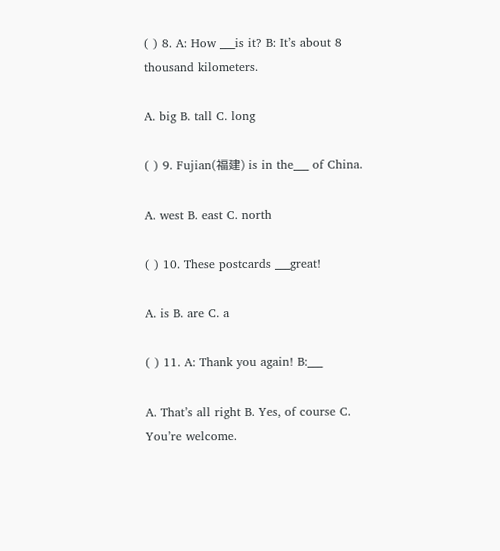( ) 8. A: How ___is it? B: It’s about 8 thousand kilometers.

A. big B. tall C. long

( ) 9. Fujian(福建) is in the___ of China.

A. west B. east C. north

( ) 10. These postcards ___great!

A. is B. are C. a

( ) 11. A: Thank you again! B:___

A. That’s all right B. Yes, of course C. You’re welcome.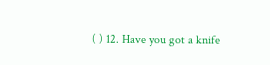( ) 12. Have you got a knife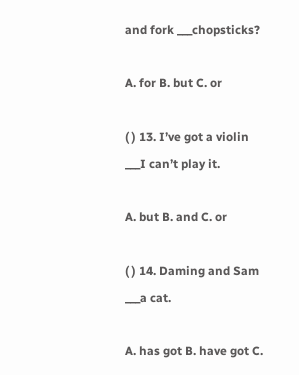and fork ___chopsticks?

A. for B. but C. or

( ) 13. I’ve got a violin ___I can’t play it.

A. but B. and C. or

( ) 14. Daming and Sam ___a cat.

A. has got B. have got C.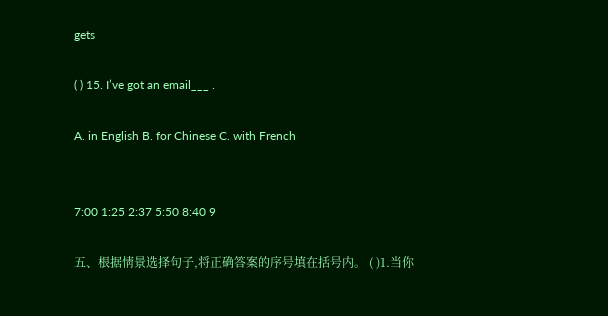gets

( ) 15. I’ve got an email___ .

A. in English B. for Chinese C. with French


7:00 1:25 2:37 5:50 8:40 9

五、根据情景选择句子,将正确答案的序号填在括号内。 ( )1.当你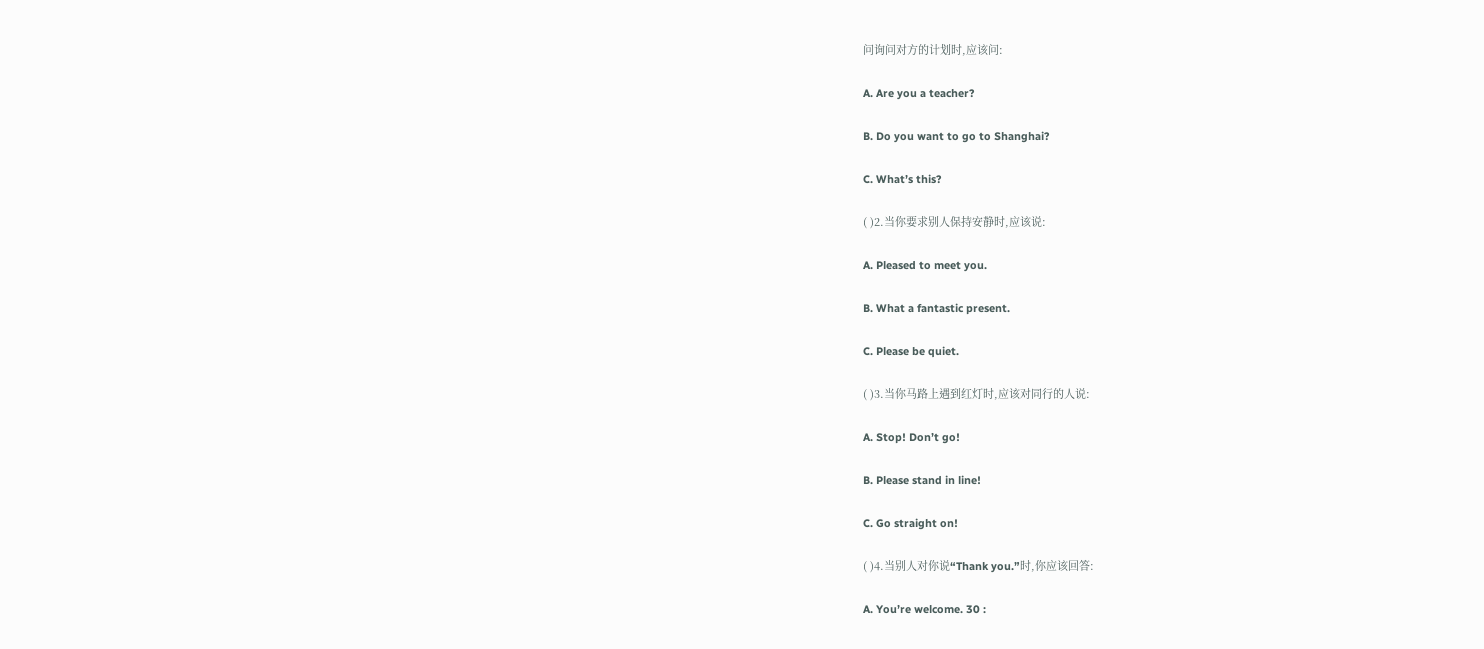问询问对方的计划时,应该问:

A. Are you a teacher?

B. Do you want to go to Shanghai?

C. What’s this?

( )2.当你要求别人保持安静时,应该说:

A. Pleased to meet you.

B. What a fantastic present.

C. Please be quiet.

( )3.当你马路上遇到红灯时,应该对同行的人说:

A. Stop! Don’t go!

B. Please stand in line!

C. Go straight on!

( )4.当别人对你说“Thank you.”时,你应该回答:

A. You’re welcome. 30 :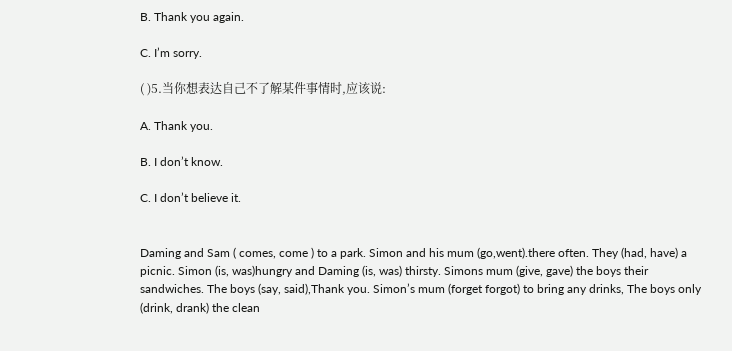B. Thank you again.

C. I’m sorry.

( )5.当你想表达自己不了解某件事情时,应该说:

A. Thank you.

B. I don’t know.

C. I don’t believe it.


Daming and Sam ( comes, come ) to a park. Simon and his mum (go,went).there often. They (had, have) a picnic. Simon (is, was)hungry and Daming (is, was) thirsty. Simons mum (give, gave) the boys their sandwiches. The boys (say, said),Thank you. Simon’s mum (forget forgot) to bring any drinks, The boys only (drink, drank) the clean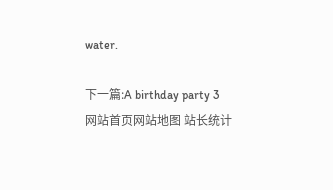water.

下一篇:A birthday party 3
网站首页网站地图 站长统计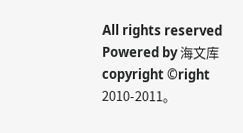All rights reserved Powered by 海文库
copyright ©right 2010-2011。